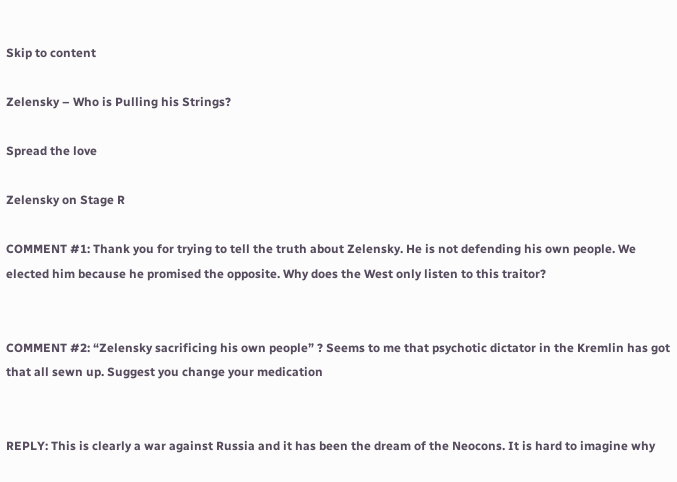Skip to content

Zelensky – Who is Pulling his Strings?

Spread the love

Zelensky on Stage R

COMMENT #1: Thank you for trying to tell the truth about Zelensky. He is not defending his own people. We elected him because he promised the opposite. Why does the West only listen to this traitor?


COMMENT #2: “Zelensky sacrificing his own people” ? Seems to me that psychotic dictator in the Kremlin has got that all sewn up. Suggest you change your medication


REPLY: This is clearly a war against Russia and it has been the dream of the Neocons. It is hard to imagine why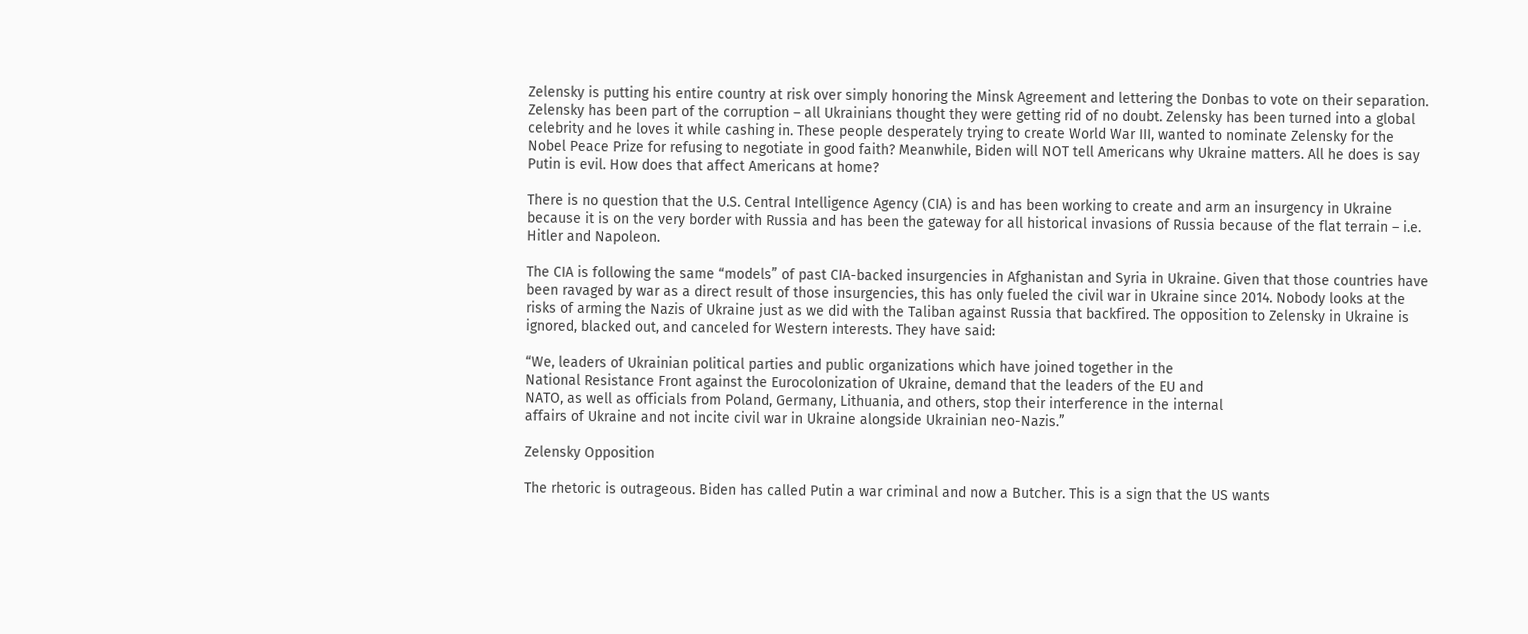Zelensky is putting his entire country at risk over simply honoring the Minsk Agreement and lettering the Donbas to vote on their separation.  Zelensky has been part of the corruption – all Ukrainians thought they were getting rid of no doubt. Zelensky has been turned into a global celebrity and he loves it while cashing in. These people desperately trying to create World War III, wanted to nominate Zelensky for the Nobel Peace Prize for refusing to negotiate in good faith? Meanwhile, Biden will NOT tell Americans why Ukraine matters. All he does is say Putin is evil. How does that affect Americans at home?

There is no question that the U.S. Central Intelligence Agency (CIA) is and has been working to create and arm an insurgency in Ukraine because it is on the very border with Russia and has been the gateway for all historical invasions of Russia because of the flat terrain – i.e. Hitler and Napoleon.

The CIA is following the same “models” of past CIA-backed insurgencies in Afghanistan and Syria in Ukraine. Given that those countries have been ravaged by war as a direct result of those insurgencies, this has only fueled the civil war in Ukraine since 2014. Nobody looks at the risks of arming the Nazis of Ukraine just as we did with the Taliban against Russia that backfired. The opposition to Zelensky in Ukraine is ignored, blacked out, and canceled for Western interests. They have said:

“We, leaders of Ukrainian political parties and public organizations which have joined together in the
National Resistance Front against the Eurocolonization of Ukraine, demand that the leaders of the EU and
NATO, as well as officials from Poland, Germany, Lithuania, and others, stop their interference in the internal
affairs of Ukraine and not incite civil war in Ukraine alongside Ukrainian neo-Nazis.”

Zelensky Opposition

The rhetoric is outrageous. Biden has called Putin a war criminal and now a Butcher. This is a sign that the US wants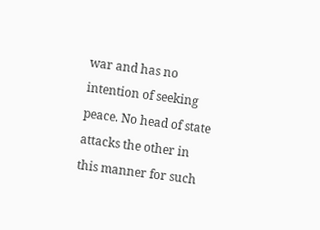war and has no intention of seeking peace. No head of state attacks the other in this manner for such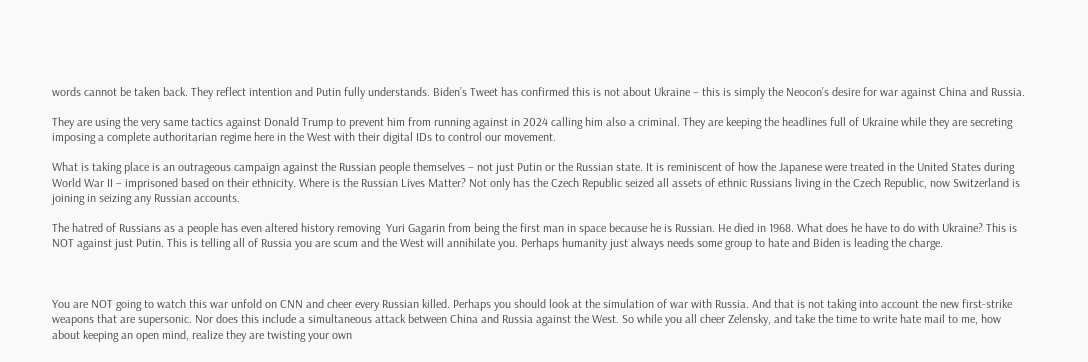words cannot be taken back. They reflect intention and Putin fully understands. Biden’s Tweet has confirmed this is not about Ukraine – this is simply the Neocon’s desire for war against China and Russia.

They are using the very same tactics against Donald Trump to prevent him from running against in 2024 calling him also a criminal. They are keeping the headlines full of Ukraine while they are secreting imposing a complete authoritarian regime here in the West with their digital IDs to control our movement.

What is taking place is an outrageous campaign against the Russian people themselves – not just Putin or the Russian state. It is reminiscent of how the Japanese were treated in the United States during World War II – imprisoned based on their ethnicity. Where is the Russian Lives Matter? Not only has the Czech Republic seized all assets of ethnic Russians living in the Czech Republic, now Switzerland is joining in seizing any Russian accounts.

The hatred of Russians as a people has even altered history removing  Yuri Gagarin from being the first man in space because he is Russian. He died in 1968. What does he have to do with Ukraine? This is NOT against just Putin. This is telling all of Russia you are scum and the West will annihilate you. Perhaps humanity just always needs some group to hate and Biden is leading the charge.



You are NOT going to watch this war unfold on CNN and cheer every Russian killed. Perhaps you should look at the simulation of war with Russia. And that is not taking into account the new first-strike weapons that are supersonic. Nor does this include a simultaneous attack between China and Russia against the West. So while you all cheer Zelensky, and take the time to write hate mail to me, how about keeping an open mind, realize they are twisting your own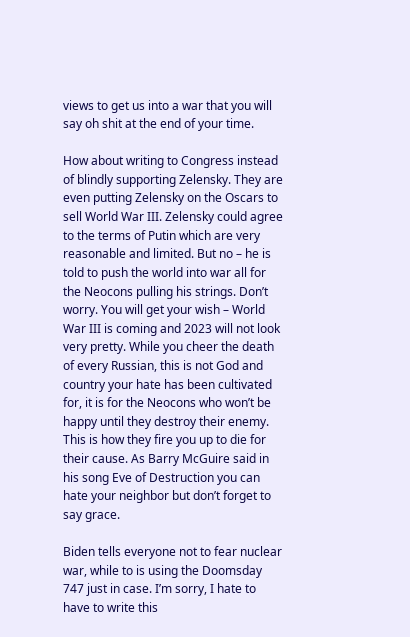views to get us into a war that you will say oh shit at the end of your time.

How about writing to Congress instead of blindly supporting Zelensky. They are even putting Zelensky on the Oscars to sell World War III. Zelensky could agree to the terms of Putin which are very reasonable and limited. But no – he is told to push the world into war all for the Neocons pulling his strings. Don’t worry. You will get your wish – World War III is coming and 2023 will not look very pretty. While you cheer the death of every Russian, this is not God and country your hate has been cultivated for, it is for the Neocons who won’t be happy until they destroy their enemy. This is how they fire you up to die for their cause. As Barry McGuire said in  his song Eve of Destruction you can hate your neighbor but don’t forget to say grace.

Biden tells everyone not to fear nuclear war, while to is using the Doomsday 747 just in case. I’m sorry, I hate to have to write this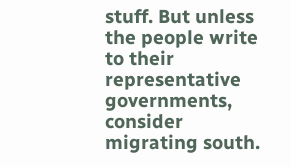stuff. But unless the people write to their representative governments, consider migrating south.